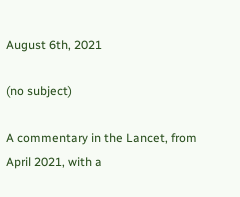August 6th, 2021

(no subject)

A commentary in the Lancet, from April 2021, with a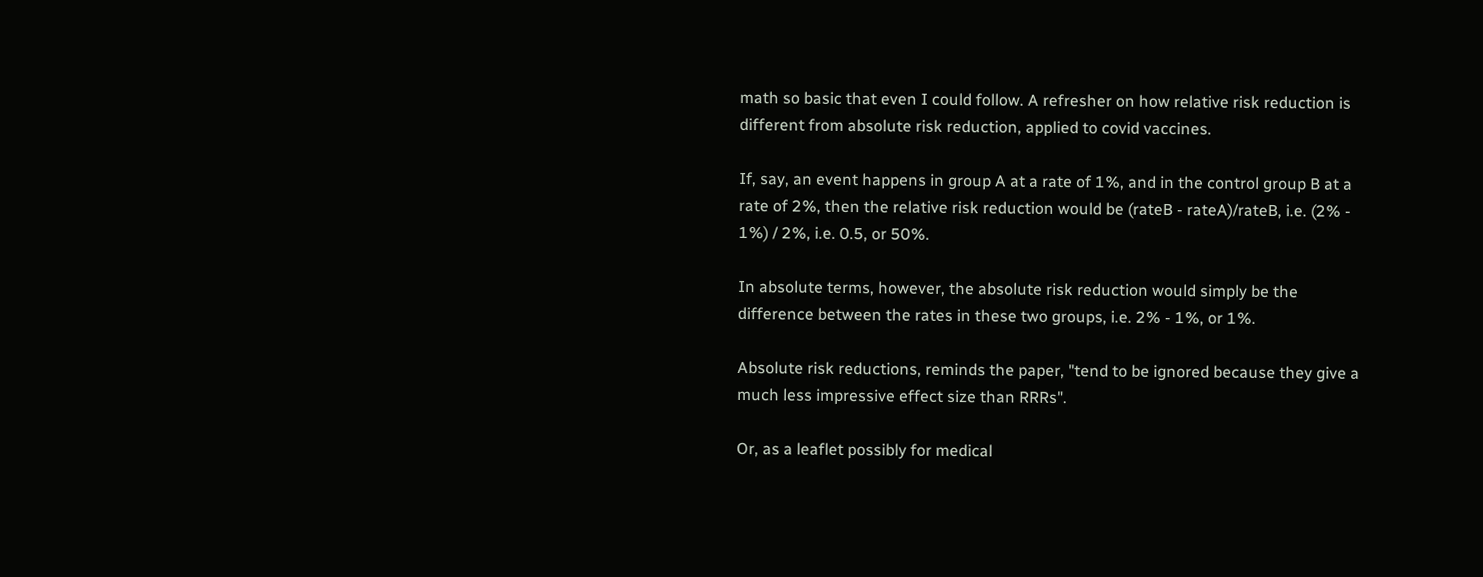math so basic that even I could follow. A refresher on how relative risk reduction is different from absolute risk reduction, applied to covid vaccines.

If, say, an event happens in group A at a rate of 1%, and in the control group B at a rate of 2%, then the relative risk reduction would be (rateB - rateA)/rateB, i.e. (2% - 1%) / 2%, i.e. 0.5, or 50%.

In absolute terms, however, the absolute risk reduction would simply be the difference between the rates in these two groups, i.e. 2% - 1%, or 1%.

Absolute risk reductions, reminds the paper, "tend to be ignored because they give a much less impressive effect size than RRRs".

Or, as a leaflet possibly for medical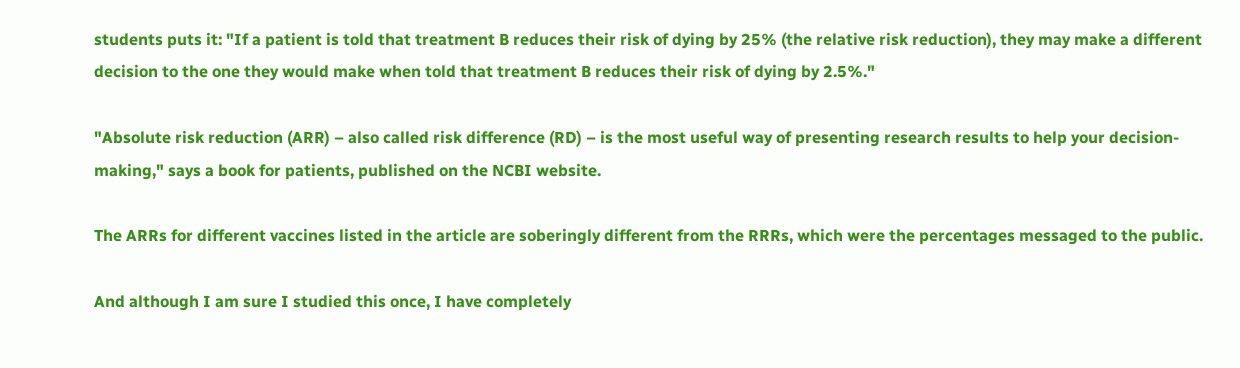students puts it: "If a patient is told that treatment B reduces their risk of dying by 25% (the relative risk reduction), they may make a different decision to the one they would make when told that treatment B reduces their risk of dying by 2.5%."

"Absolute risk reduction (ARR) – also called risk difference (RD) – is the most useful way of presenting research results to help your decision-making," says a book for patients, published on the NCBI website.

The ARRs for different vaccines listed in the article are soberingly different from the RRRs, which were the percentages messaged to the public.

And although I am sure I studied this once, I have completely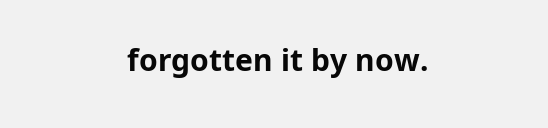forgotten it by now.